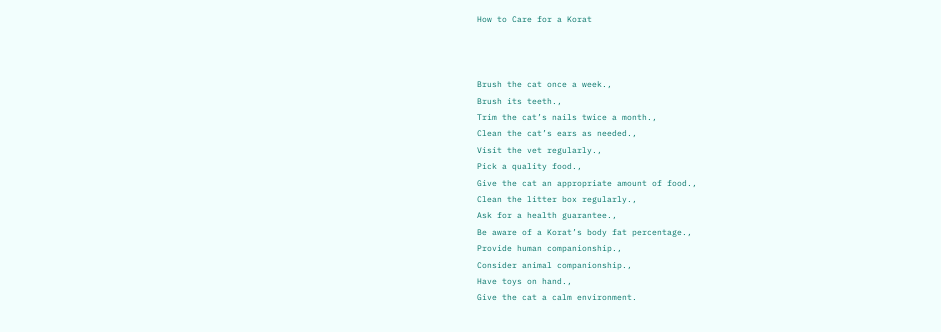How to Care for a Korat



Brush the cat once a week.,
Brush its teeth.,
Trim the cat’s nails twice a month.,
Clean the cat’s ears as needed.,
Visit the vet regularly.,
Pick a quality food.,
Give the cat an appropriate amount of food.,
Clean the litter box regularly.,
Ask for a health guarantee.,
Be aware of a Korat’s body fat percentage.,
Provide human companionship.,
Consider animal companionship.,
Have toys on hand.,
Give the cat a calm environment.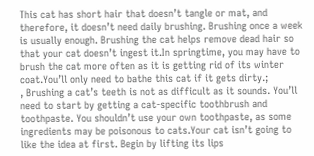This cat has short hair that doesn’t tangle or mat, and therefore, it doesn’t need daily brushing. Brushing once a week is usually enough. Brushing the cat helps remove dead hair so that your cat doesn’t ingest it.In springtime, you may have to brush the cat more often as it is getting rid of its winter coat.You’ll only need to bathe this cat if it gets dirty.;
, Brushing a cat’s teeth is not as difficult as it sounds. You’ll need to start by getting a cat-specific toothbrush and toothpaste. You shouldn’t use your own toothpaste, as some ingredients may be poisonous to cats.Your cat isn’t going to like the idea at first. Begin by lifting its lips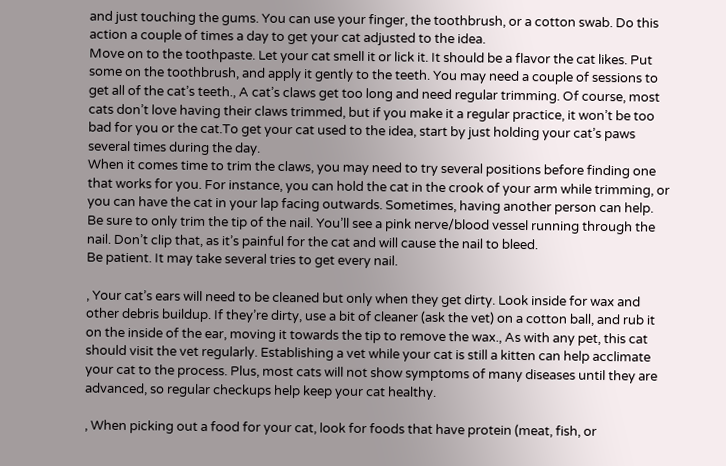and just touching the gums. You can use your finger, the toothbrush, or a cotton swab. Do this action a couple of times a day to get your cat adjusted to the idea.
Move on to the toothpaste. Let your cat smell it or lick it. It should be a flavor the cat likes. Put some on the toothbrush, and apply it gently to the teeth. You may need a couple of sessions to get all of the cat’s teeth., A cat’s claws get too long and need regular trimming. Of course, most cats don’t love having their claws trimmed, but if you make it a regular practice, it won’t be too bad for you or the cat.To get your cat used to the idea, start by just holding your cat’s paws several times during the day.
When it comes time to trim the claws, you may need to try several positions before finding one that works for you. For instance, you can hold the cat in the crook of your arm while trimming, or you can have the cat in your lap facing outwards. Sometimes, having another person can help.
Be sure to only trim the tip of the nail. You’ll see a pink nerve/blood vessel running through the nail. Don’t clip that, as it’s painful for the cat and will cause the nail to bleed.
Be patient. It may take several tries to get every nail.

, Your cat’s ears will need to be cleaned but only when they get dirty. Look inside for wax and other debris buildup. If they’re dirty, use a bit of cleaner (ask the vet) on a cotton ball, and rub it on the inside of the ear, moving it towards the tip to remove the wax., As with any pet, this cat should visit the vet regularly. Establishing a vet while your cat is still a kitten can help acclimate your cat to the process. Plus, most cats will not show symptoms of many diseases until they are advanced, so regular checkups help keep your cat healthy.

, When picking out a food for your cat, look for foods that have protein (meat, fish, or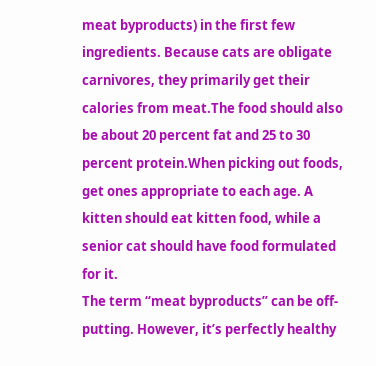meat byproducts) in the first few ingredients. Because cats are obligate carnivores, they primarily get their calories from meat.The food should also be about 20 percent fat and 25 to 30 percent protein.When picking out foods, get ones appropriate to each age. A kitten should eat kitten food, while a senior cat should have food formulated for it.
The term “meat byproducts” can be off-putting. However, it’s perfectly healthy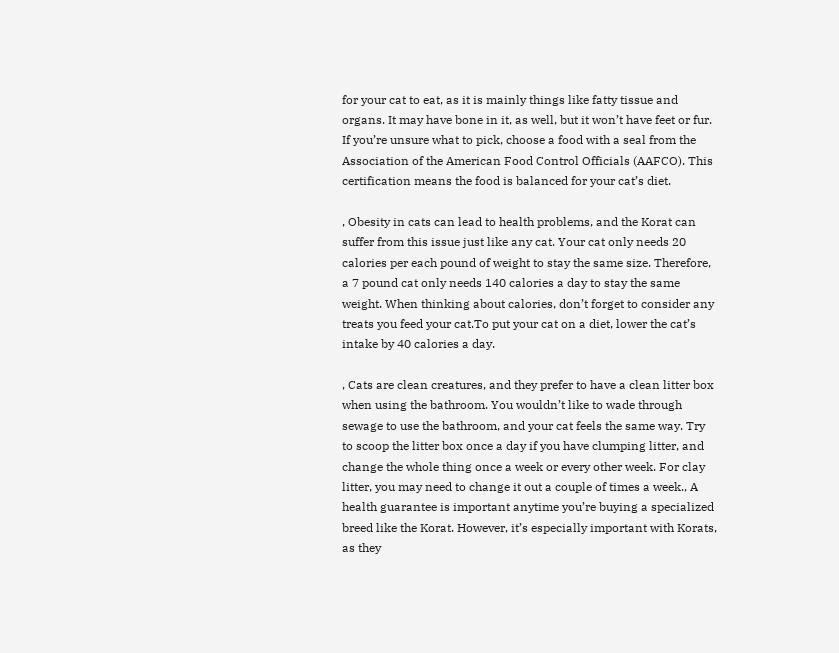for your cat to eat, as it is mainly things like fatty tissue and organs. It may have bone in it, as well, but it won’t have feet or fur.
If you’re unsure what to pick, choose a food with a seal from the Association of the American Food Control Officials (AAFCO). This certification means the food is balanced for your cat’s diet.

, Obesity in cats can lead to health problems, and the Korat can suffer from this issue just like any cat. Your cat only needs 20 calories per each pound of weight to stay the same size. Therefore, a 7 pound cat only needs 140 calories a day to stay the same weight. When thinking about calories, don’t forget to consider any treats you feed your cat.To put your cat on a diet, lower the cat’s intake by 40 calories a day.

, Cats are clean creatures, and they prefer to have a clean litter box when using the bathroom. You wouldn’t like to wade through sewage to use the bathroom, and your cat feels the same way. Try to scoop the litter box once a day if you have clumping litter, and change the whole thing once a week or every other week. For clay litter, you may need to change it out a couple of times a week., A health guarantee is important anytime you’re buying a specialized breed like the Korat. However, it’s especially important with Korats, as they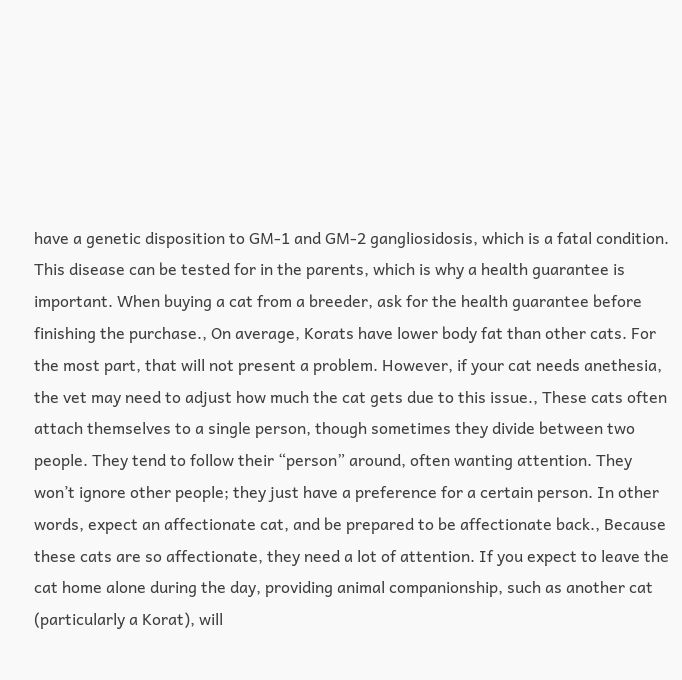have a genetic disposition to GM-1 and GM-2 gangliosidosis, which is a fatal condition. This disease can be tested for in the parents, which is why a health guarantee is important. When buying a cat from a breeder, ask for the health guarantee before finishing the purchase., On average, Korats have lower body fat than other cats. For the most part, that will not present a problem. However, if your cat needs anethesia, the vet may need to adjust how much the cat gets due to this issue., These cats often attach themselves to a single person, though sometimes they divide between two people. They tend to follow their “person” around, often wanting attention. They won’t ignore other people; they just have a preference for a certain person. In other words, expect an affectionate cat, and be prepared to be affectionate back., Because these cats are so affectionate, they need a lot of attention. If you expect to leave the cat home alone during the day, providing animal companionship, such as another cat (particularly a Korat), will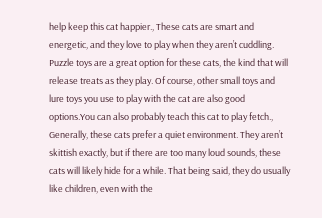help keep this cat happier., These cats are smart and energetic, and they love to play when they aren’t cuddling. Puzzle toys are a great option for these cats, the kind that will release treats as they play. Of course, other small toys and lure toys you use to play with the cat are also good options.You can also probably teach this cat to play fetch., Generally, these cats prefer a quiet environment. They aren’t skittish exactly, but if there are too many loud sounds, these cats will likely hide for a while. That being said, they do usually like children, even with the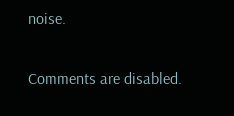noise.

Comments are disabled.